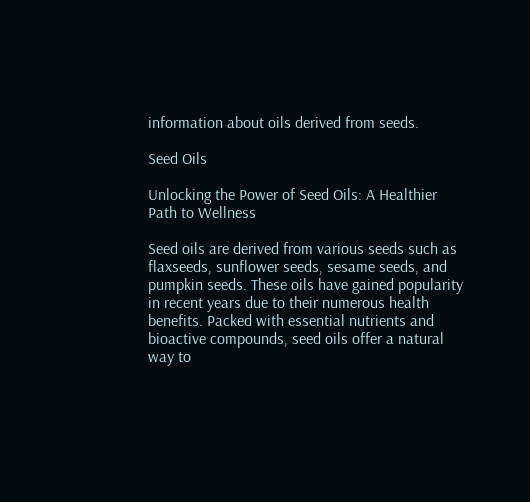information about oils derived from seeds.

Seed Oils

Unlocking the Power of Seed Oils: A Healthier Path to Wellness

Seed oils are derived from various seeds such as flaxseeds, sunflower seeds, sesame seeds, and pumpkin seeds. These oils have gained popularity in recent years due to their numerous health benefits. Packed with essential nutrients and bioactive compounds, seed oils offer a natural way to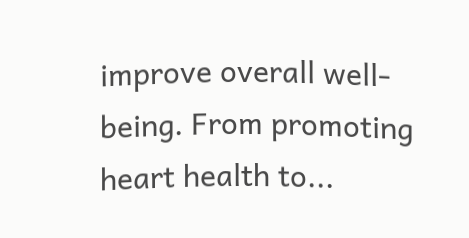improve overall well-being. From promoting heart health to...